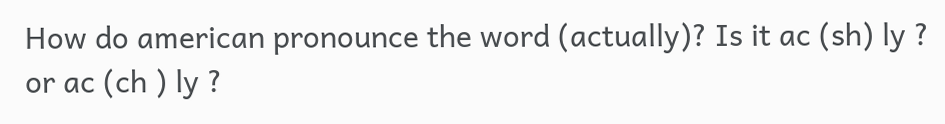How do american pronounce the word (actually)? Is it ac (sh) ly ? or ac (ch ) ly ?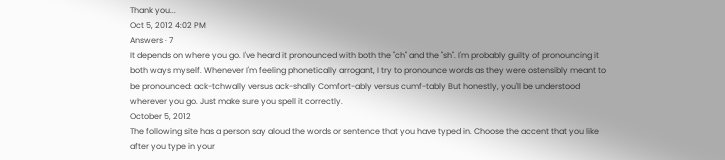Thank you...
Oct 5, 2012 4:02 PM
Answers · 7
It depends on where you go. I've heard it pronounced with both the "ch" and the "sh". I'm probably guilty of pronouncing it both ways myself. Whenever I'm feeling phonetically arrogant, I try to pronounce words as they were ostensibly meant to be pronounced: ack-tchwally versus ack-shally Comfort-ably versus cumf-tably But honestly, you'll be understood wherever you go. Just make sure you spell it correctly.
October 5, 2012
The following site has a person say aloud the words or sentence that you have typed in. Choose the accent that you like after you type in your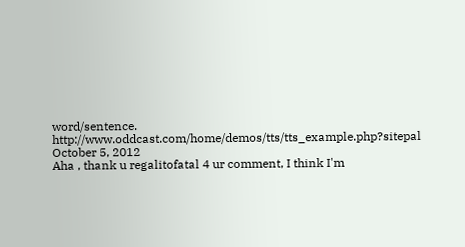word/sentence. http://www.oddcast.com/home/demos/tts/tts_example.php?sitepal
October 5, 2012
Aha , thank u regalitofatal 4 ur comment, I think I'm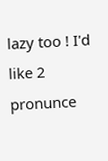lazy too ! I'd like 2 pronunce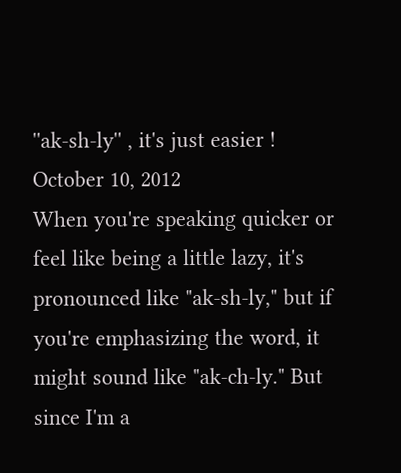''ak-sh-ly'' , it's just easier !
October 10, 2012
When you're speaking quicker or feel like being a little lazy, it's pronounced like "ak-sh-ly," but if you're emphasizing the word, it might sound like "ak-ch-ly." But since I'm a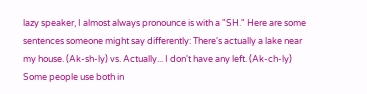lazy speaker, I almost always pronounce is with a "SH." Here are some sentences someone might say differently: There's actually a lake near my house. (Ak-sh-ly) vs. Actually... I don't have any left. (Ak-ch-ly) Some people use both in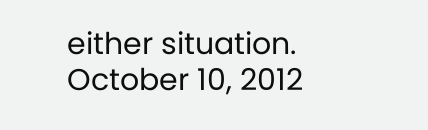either situation.
October 10, 2012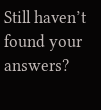Still haven’t found your answers?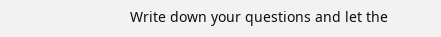Write down your questions and let the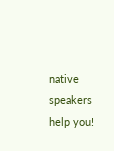native speakers help you!